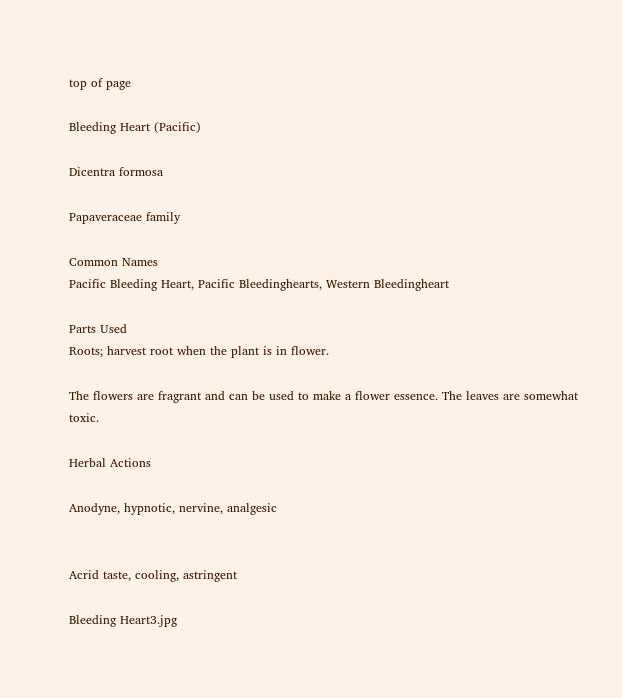top of page

Bleeding Heart (Pacific)

Dicentra formosa

Papaveraceae family

Common Names
Pacific Bleeding Heart, Pacific Bleedinghearts, Western Bleedingheart

Parts Used
Roots; harvest root when the plant is in flower.

The flowers are fragrant and can be used to make a flower essence. The leaves are somewhat toxic.

Herbal Actions

Anodyne, hypnotic, nervine, analgesic


Acrid taste, cooling, astringent

Bleeding Heart3.jpg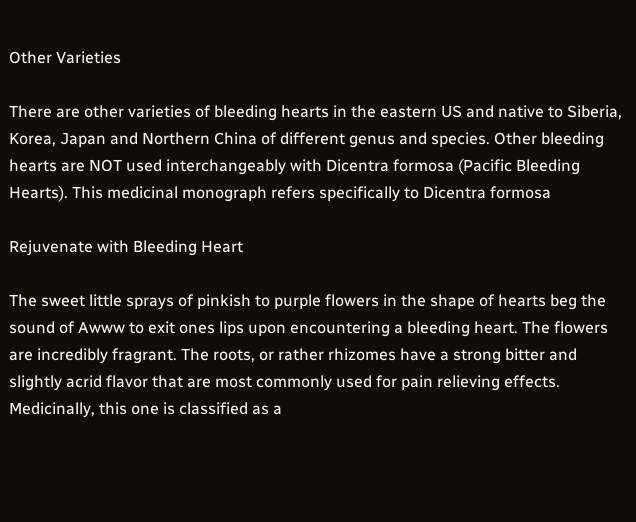Other Varieties

There are other varieties of bleeding hearts in the eastern US and native to Siberia, Korea, Japan and Northern China of different genus and species. Other bleeding hearts are NOT used interchangeably with Dicentra formosa (Pacific Bleeding Hearts). This medicinal monograph refers specifically to Dicentra formosa

Rejuvenate with Bleeding Heart

The sweet little sprays of pinkish to purple flowers in the shape of hearts beg the sound of Awww to exit ones lips upon encountering a bleeding heart. The flowers are incredibly fragrant. The roots, or rather rhizomes have a strong bitter and slightly acrid flavor that are most commonly used for pain relieving effects. Medicinally, this one is classified as a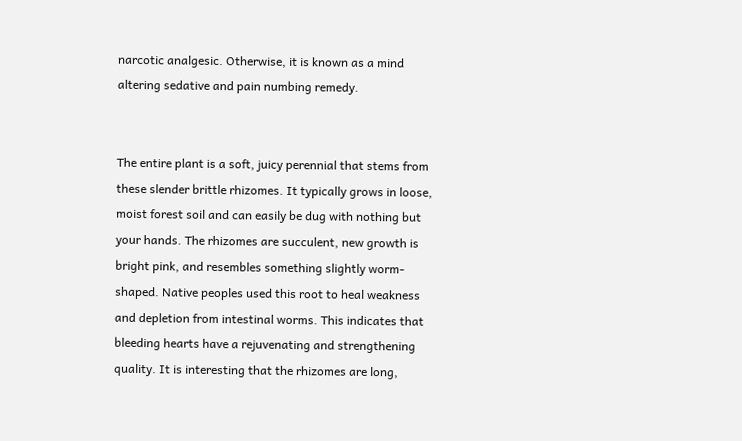narcotic analgesic. Otherwise, it is known as a mind altering sedative and pain numbing remedy.


The entire plant is a soft, juicy perennial that stems from these slender brittle rhizomes. It typically grows in loose, moist forest soil and can easily be dug with nothing but your hands. The rhizomes are succulent, new growth is bright pink, and resembles something slightly worm-shaped. Native peoples used this root to heal weakness and depletion from intestinal worms. This indicates that bleeding hearts have a rejuvenating and strengthening quality. It is interesting that the rhizomes are long,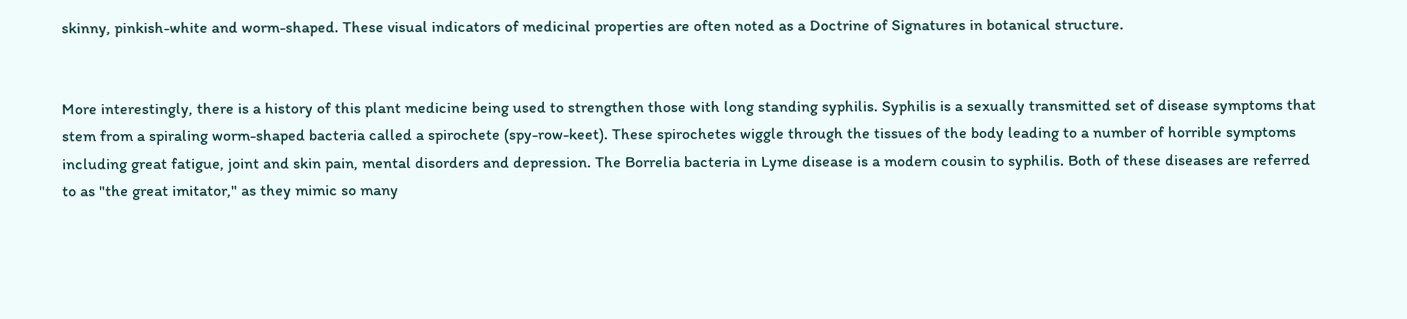skinny, pinkish-white and worm-shaped. These visual indicators of medicinal properties are often noted as a Doctrine of Signatures in botanical structure.


More interestingly, there is a history of this plant medicine being used to strengthen those with long standing syphilis. Syphilis is a sexually transmitted set of disease symptoms that stem from a spiraling worm-shaped bacteria called a spirochete (spy-row-keet). These spirochetes wiggle through the tissues of the body leading to a number of horrible symptoms including great fatigue, joint and skin pain, mental disorders and depression. The Borrelia bacteria in Lyme disease is a modern cousin to syphilis. Both of these diseases are referred to as "the great imitator," as they mimic so many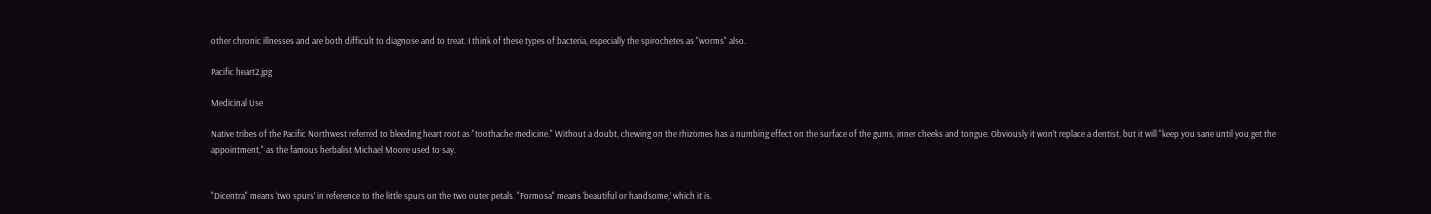other chronic illnesses and are both difficult to diagnose and to treat. I think of these types of bacteria, especially the spirochetes as "worms" also.

Pacific heart2.jpg

Medicinal Use

Native tribes of the Pacific Northwest referred to bleeding heart root as "toothache medicine." Without a doubt, chewing on the rhizomes has a numbing effect on the surface of the gums, inner cheeks and tongue. Obviously it won’t replace a dentist, but it will "keep you sane until you get the appointment," as the famous herbalist Michael Moore used to say.


"Dicentra" means ‘two spurs’ in reference to the little spurs on the two outer petals. "Formosa" means ‘beautiful or handsome,’ which it is.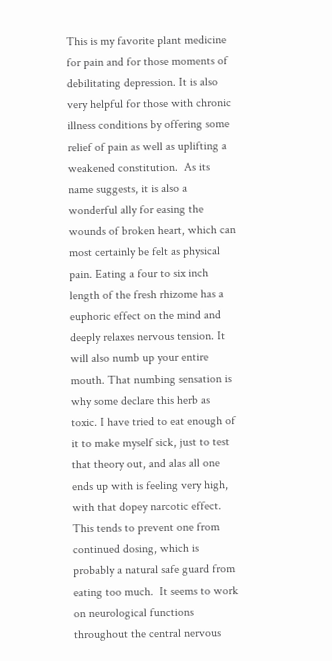This is my favorite plant medicine for pain and for those moments of debilitating depression. It is also very helpful for those with chronic illness conditions by offering some relief of pain as well as uplifting a weakened constitution.  As its name suggests, it is also a wonderful ally for easing the wounds of broken heart, which can most certainly be felt as physical pain. Eating a four to six inch length of the fresh rhizome has a euphoric effect on the mind and deeply relaxes nervous tension. It will also numb up your entire mouth. That numbing sensation is why some declare this herb as toxic. I have tried to eat enough of it to make myself sick, just to test that theory out, and alas all one ends up with is feeling very high, with that dopey narcotic effect.  This tends to prevent one from continued dosing, which is probably a natural safe guard from eating too much.  It seems to work on neurological functions throughout the central nervous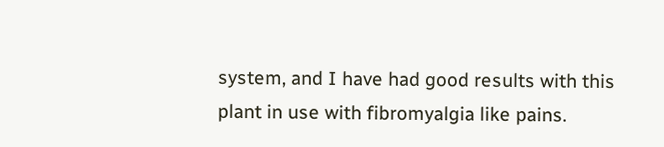system, and I have had good results with this plant in use with fibromyalgia like pains.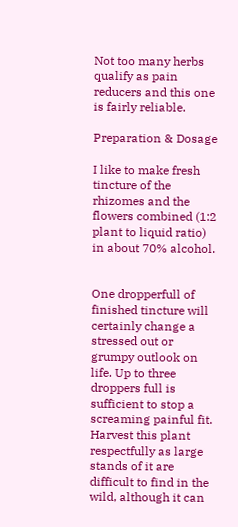Not too many herbs qualify as pain reducers and this one is fairly reliable.

Preparation & Dosage

I like to make fresh tincture of the rhizomes and the flowers combined (1:2 plant to liquid ratio) in about 70% alcohol.


One dropperfull of finished tincture will certainly change a stressed out or grumpy outlook on life. Up to three droppers full is sufficient to stop a screaming painful fit. Harvest this plant respectfully as large stands of it are difficult to find in the wild, although it can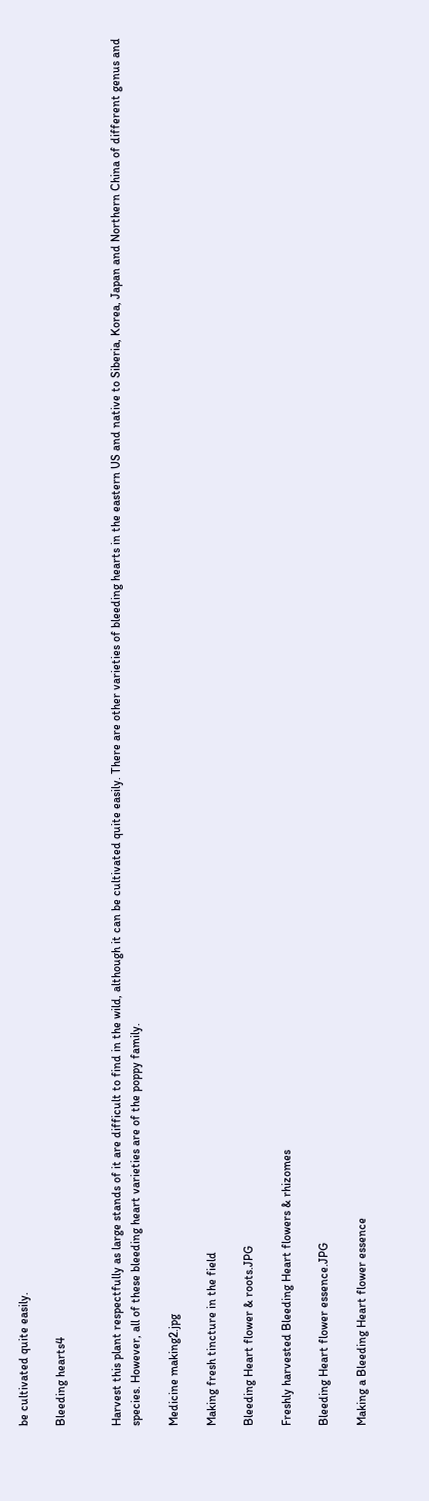be cultivated quite easily.

Bleeding hearts4


Harvest this plant respectfully as large stands of it are difficult to find in the wild, although it can be cultivated quite easily. There are other varieties of bleeding hearts in the eastern US and native to Siberia, Korea, Japan and Northern China of different genus and species. However, all of these bleeding heart varieties are of the poppy family.

Medicine making2.jpg

Making fresh tincture in the field

Bleeding Heart flower & roots.JPG

Freshly harvested Bleeding Heart flowers & rhizomes

Bleeding Heart flower essence.JPG

Making a Bleeding Heart flower essence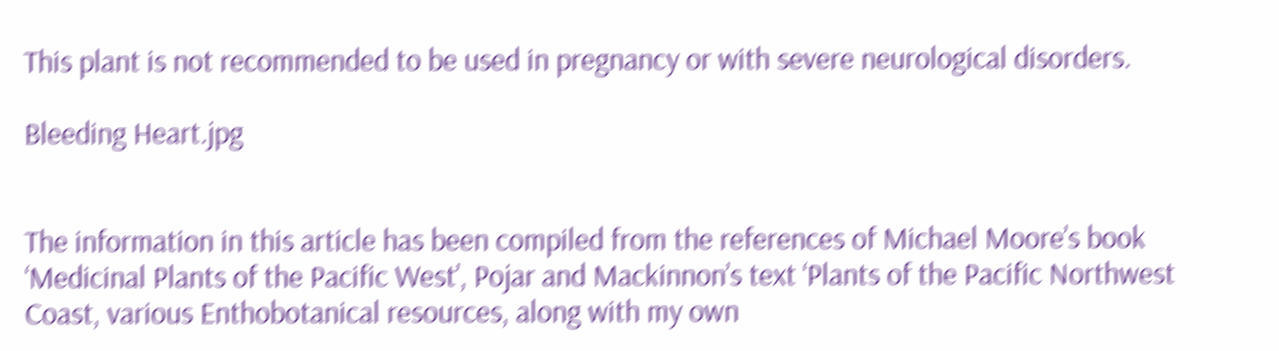This plant is not recommended to be used in pregnancy or with severe neurological disorders.

Bleeding Heart.jpg


The information in this article has been compiled from the references of Michael Moore’s book ‘Medicinal Plants of the Pacific West’, Pojar and Mackinnon’s text ‘Plants of the Pacific Northwest Coast, various Enthobotanical resources, along with my own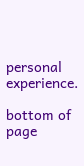personal experience.

bottom of page